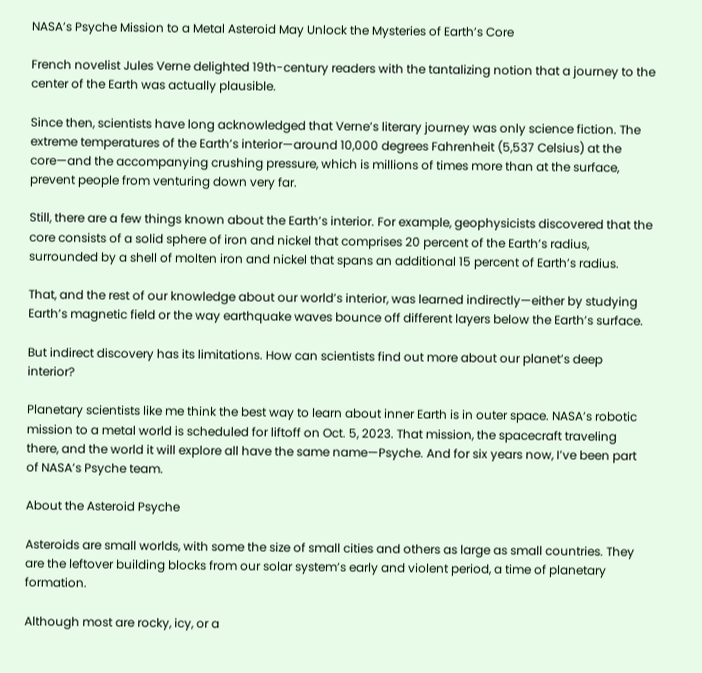NASA’s Psyche Mission to a Metal Asteroid May Unlock the Mysteries of Earth’s Core

French novelist Jules Verne delighted 19th-century readers with the tantalizing notion that a journey to the center of the Earth was actually plausible.

Since then, scientists have long acknowledged that Verne’s literary journey was only science fiction. The extreme temperatures of the Earth’s interior—around 10,000 degrees Fahrenheit (5,537 Celsius) at the core—and the accompanying crushing pressure, which is millions of times more than at the surface, prevent people from venturing down very far.

Still, there are a few things known about the Earth’s interior. For example, geophysicists discovered that the core consists of a solid sphere of iron and nickel that comprises 20 percent of the Earth’s radius, surrounded by a shell of molten iron and nickel that spans an additional 15 percent of Earth’s radius.

That, and the rest of our knowledge about our world’s interior, was learned indirectly—either by studying Earth’s magnetic field or the way earthquake waves bounce off different layers below the Earth’s surface.

But indirect discovery has its limitations. How can scientists find out more about our planet’s deep interior?

Planetary scientists like me think the best way to learn about inner Earth is in outer space. NASA’s robotic mission to a metal world is scheduled for liftoff on Oct. 5, 2023. That mission, the spacecraft traveling there, and the world it will explore all have the same name—Psyche. And for six years now, I’ve been part of NASA’s Psyche team.

About the Asteroid Psyche

Asteroids are small worlds, with some the size of small cities and others as large as small countries. They are the leftover building blocks from our solar system’s early and violent period, a time of planetary formation.

Although most are rocky, icy, or a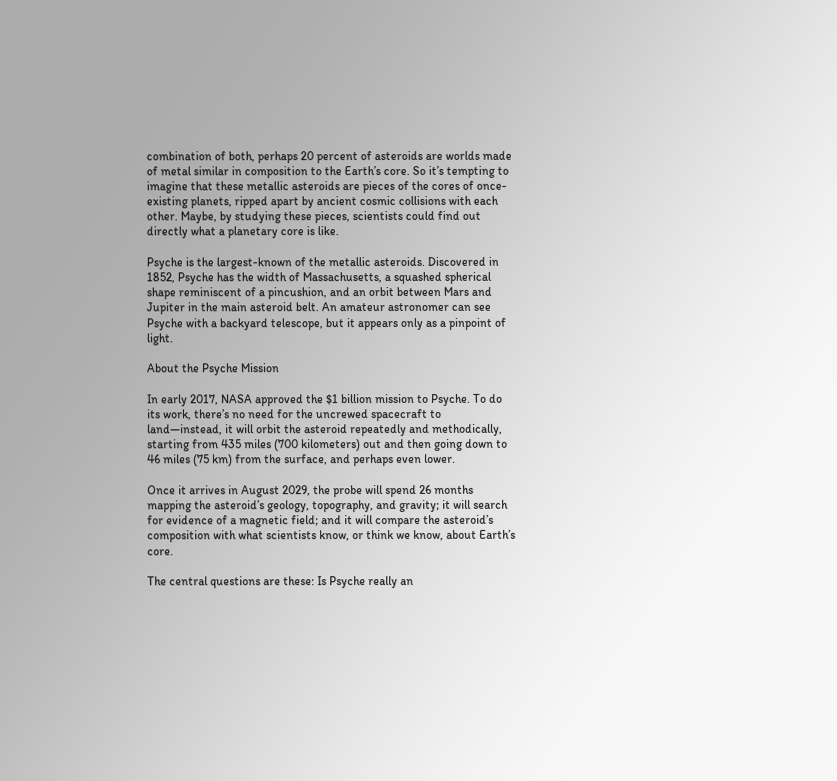combination of both, perhaps 20 percent of asteroids are worlds made of metal similar in composition to the Earth’s core. So it’s tempting to imagine that these metallic asteroids are pieces of the cores of once-existing planets, ripped apart by ancient cosmic collisions with each other. Maybe, by studying these pieces, scientists could find out directly what a planetary core is like.

Psyche is the largest-known of the metallic asteroids. Discovered in 1852, Psyche has the width of Massachusetts, a squashed spherical shape reminiscent of a pincushion, and an orbit between Mars and Jupiter in the main asteroid belt. An amateur astronomer can see Psyche with a backyard telescope, but it appears only as a pinpoint of light.

About the Psyche Mission

In early 2017, NASA approved the $1 billion mission to Psyche. To do its work, there’s no need for the uncrewed spacecraft to land—instead, it will orbit the asteroid repeatedly and methodically, starting from 435 miles (700 kilometers) out and then going down to 46 miles (75 km) from the surface, and perhaps even lower.

Once it arrives in August 2029, the probe will spend 26 months mapping the asteroid’s geology, topography, and gravity; it will search for evidence of a magnetic field; and it will compare the asteroid’s composition with what scientists know, or think we know, about Earth’s core.

The central questions are these: Is Psyche really an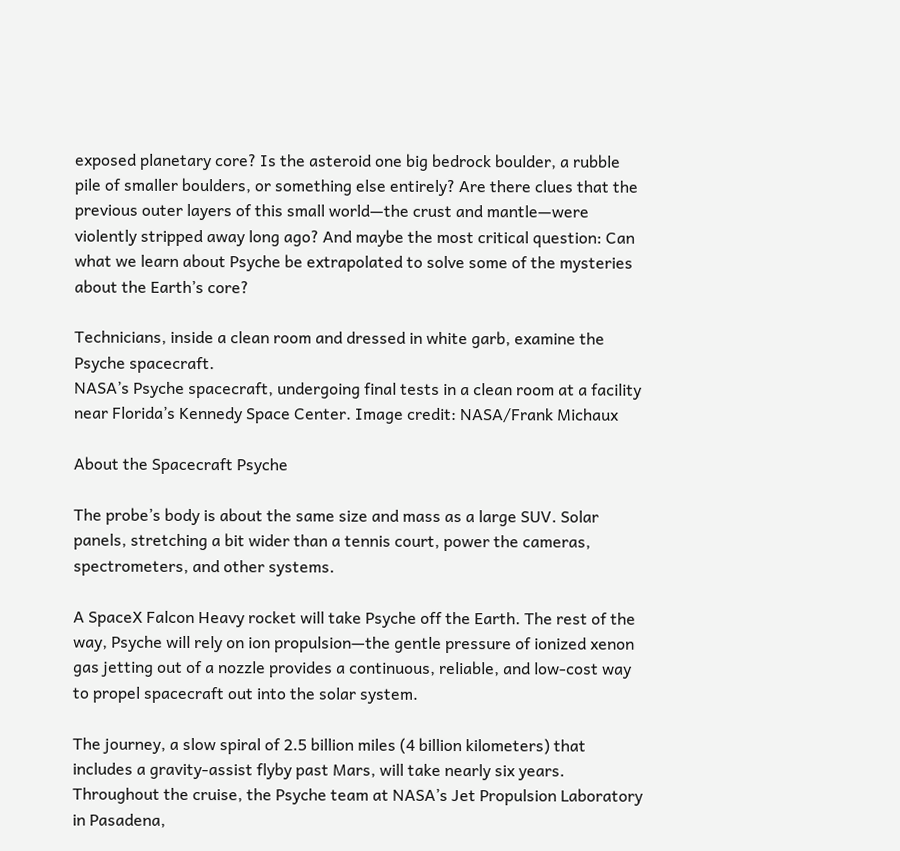exposed planetary core? Is the asteroid one big bedrock boulder, a rubble pile of smaller boulders, or something else entirely? Are there clues that the previous outer layers of this small world—the crust and mantle—were violently stripped away long ago? And maybe the most critical question: Can what we learn about Psyche be extrapolated to solve some of the mysteries about the Earth’s core?

Technicians, inside a clean room and dressed in white garb, examine the Psyche spacecraft.
NASA’s Psyche spacecraft, undergoing final tests in a clean room at a facility near Florida’s Kennedy Space Center. Image credit: NASA/Frank Michaux

About the Spacecraft Psyche

The probe’s body is about the same size and mass as a large SUV. Solar panels, stretching a bit wider than a tennis court, power the cameras, spectrometers, and other systems.

A SpaceX Falcon Heavy rocket will take Psyche off the Earth. The rest of the way, Psyche will rely on ion propulsion—the gentle pressure of ionized xenon gas jetting out of a nozzle provides a continuous, reliable, and low-cost way to propel spacecraft out into the solar system.

The journey, a slow spiral of 2.5 billion miles (4 billion kilometers) that includes a gravity-assist flyby past Mars, will take nearly six years. Throughout the cruise, the Psyche team at NASA’s Jet Propulsion Laboratory in Pasadena,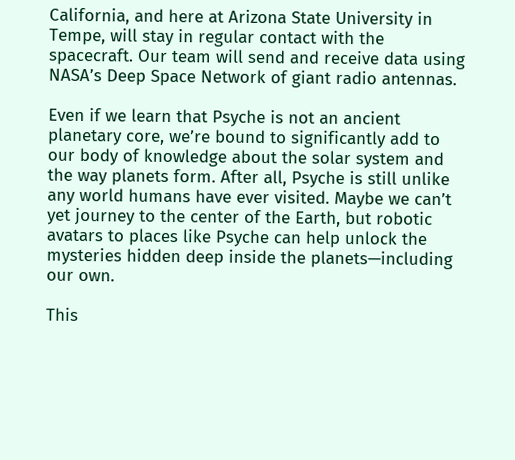California, and here at Arizona State University in Tempe, will stay in regular contact with the spacecraft. Our team will send and receive data using NASA’s Deep Space Network of giant radio antennas.

Even if we learn that Psyche is not an ancient planetary core, we’re bound to significantly add to our body of knowledge about the solar system and the way planets form. After all, Psyche is still unlike any world humans have ever visited. Maybe we can’t yet journey to the center of the Earth, but robotic avatars to places like Psyche can help unlock the mysteries hidden deep inside the planets—including our own.

This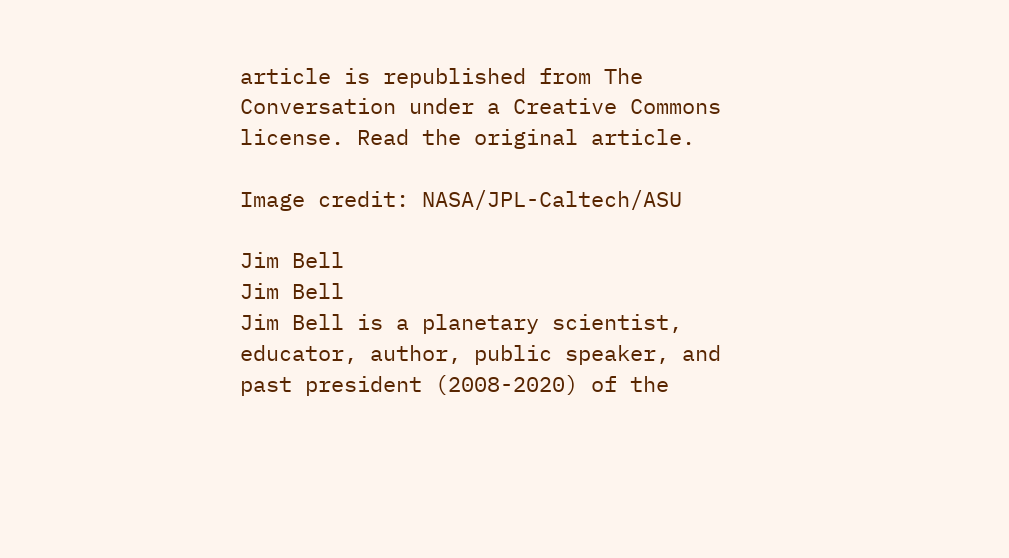article is republished from The Conversation under a Creative Commons license. Read the original article.

Image credit: NASA/JPL-Caltech/ASU

Jim Bell
Jim Bell
Jim Bell is a planetary scientist, educator, author, public speaker, and past president (2008-2020) of the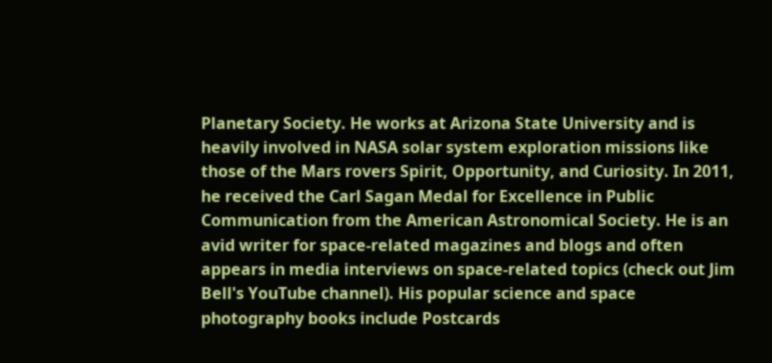Planetary Society. He works at Arizona State University and is heavily involved in NASA solar system exploration missions like those of the Mars rovers Spirit, Opportunity, and Curiosity. In 2011, he received the Carl Sagan Medal for Excellence in Public Communication from the American Astronomical Society. He is an avid writer for space-related magazines and blogs and often appears in media interviews on space-related topics (check out Jim Bell's YouTube channel). His popular science and space photography books include Postcards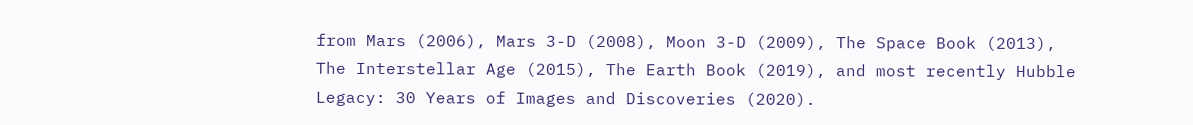from Mars (2006), Mars 3-D (2008), Moon 3-D (2009), The Space Book (2013), The Interstellar Age (2015), The Earth Book (2019), and most recently Hubble Legacy: 30 Years of Images and Discoveries (2020).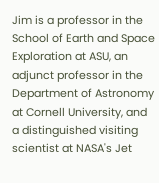Jim is a professor in the School of Earth and Space Exploration at ASU, an adjunct professor in the Department of Astronomy at Cornell University, and a distinguished visiting scientist at NASA's Jet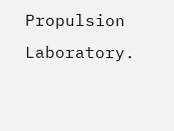Propulsion Laboratory.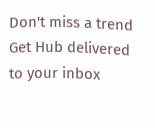Don't miss a trend
Get Hub delivered to your inbox